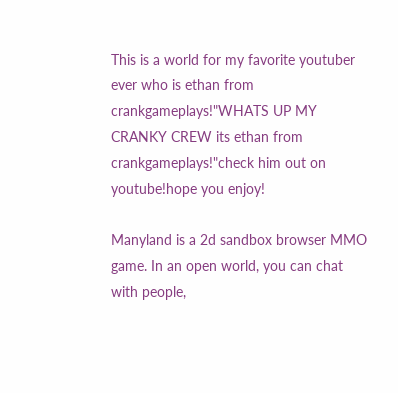This is a world for my favorite youtuber ever who is ethan from crankgameplays!"WHATS UP MY CRANKY CREW its ethan from crankgameplays!"check him out on youtube!hope you enjoy!

Manyland is a 2d sandbox browser MMO game. In an open world, you can chat with people,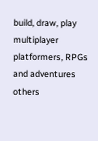build, draw, play multiplayer platformers, RPGs and adventures others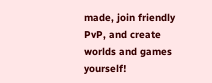made, join friendly PvP, and create worlds and games yourself!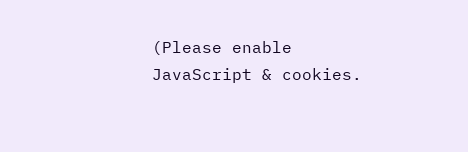(Please enable JavaScript & cookies.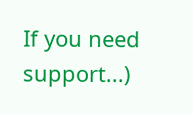If you need support...)